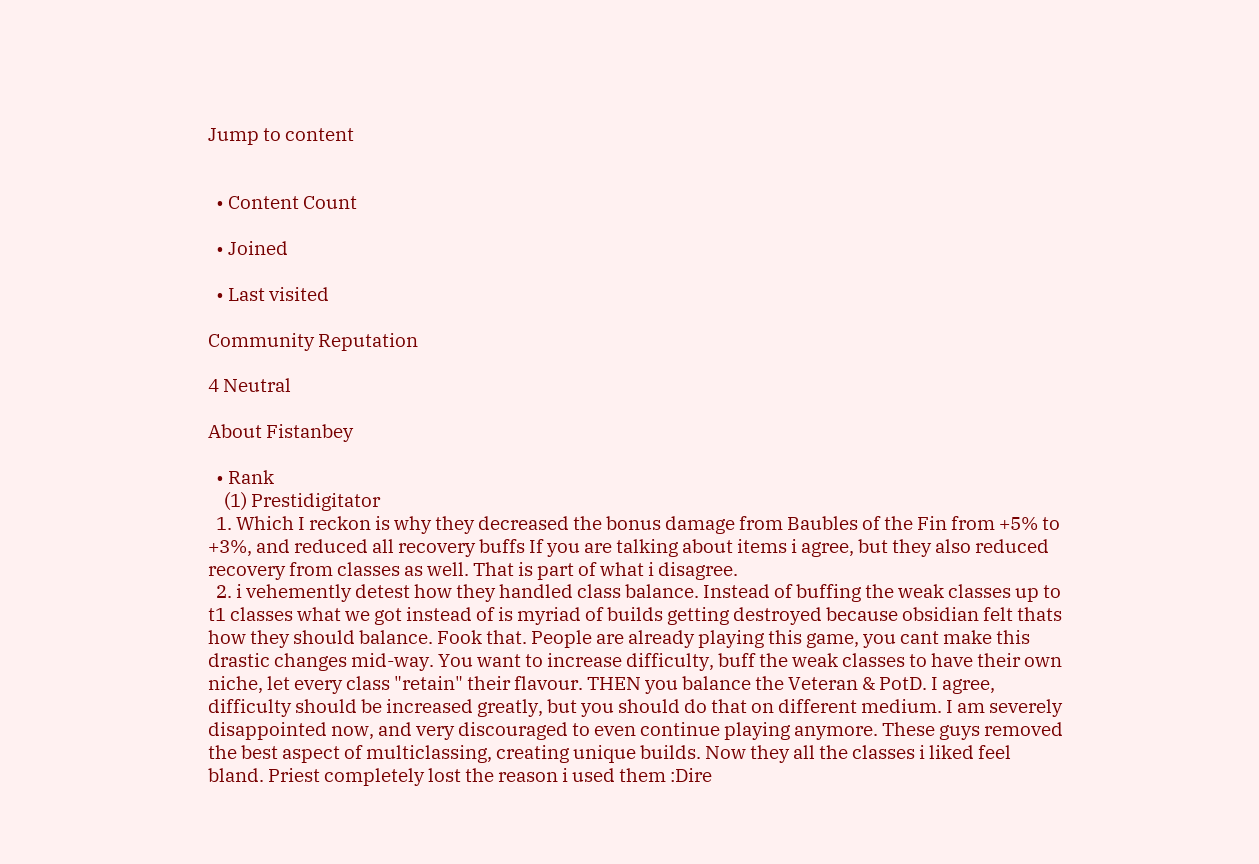Jump to content


  • Content Count

  • Joined

  • Last visited

Community Reputation

4 Neutral

About Fistanbey

  • Rank
    (1) Prestidigitator
  1. Which I reckon is why they decreased the bonus damage from Baubles of the Fin from +5% to +3%, and reduced all recovery buffs If you are talking about items i agree, but they also reduced recovery from classes as well. That is part of what i disagree.
  2. i vehemently detest how they handled class balance. Instead of buffing the weak classes up to t1 classes what we got instead of is myriad of builds getting destroyed because obsidian felt thats how they should balance. Fook that. People are already playing this game, you cant make this drastic changes mid-way. You want to increase difficulty, buff the weak classes to have their own niche, let every class "retain" their flavour. THEN you balance the Veteran & PotD. I agree, difficulty should be increased greatly, but you should do that on different medium. I am severely disappointed now, and very discouraged to even continue playing anymore. These guys removed the best aspect of multiclassing, creating unique builds. Now they all the classes i liked feel bland. Priest completely lost the reason i used them :Dire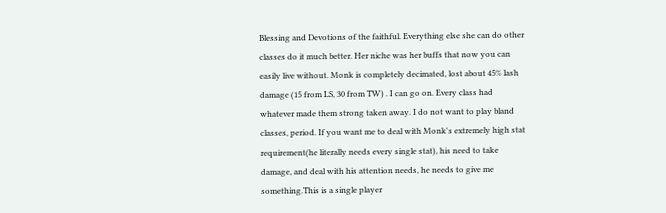Blessing and Devotions of the faithful. Everything else she can do other classes do it much better. Her niche was her buffs that now you can easily live without. Monk is completely decimated, lost about 45% lash damage (15 from LS, 30 from TW) . I can go on. Every class had whatever made them strong taken away. I do not want to play bland classes, period. If you want me to deal with Monk's extremely high stat requirement(he literally needs every single stat), his need to take damage, and deal with his attention needs, he needs to give me something.This is a single player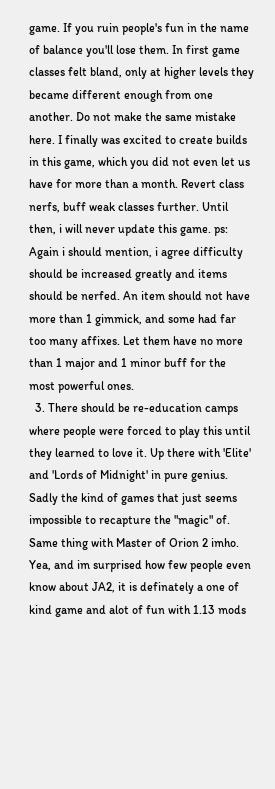game. If you ruin people's fun in the name of balance you'll lose them. In first game classes felt bland, only at higher levels they became different enough from one another. Do not make the same mistake here. I finally was excited to create builds in this game, which you did not even let us have for more than a month. Revert class nerfs, buff weak classes further. Until then, i will never update this game. ps: Again i should mention, i agree difficulty should be increased greatly and items should be nerfed. An item should not have more than 1 gimmick, and some had far too many affixes. Let them have no more than 1 major and 1 minor buff for the most powerful ones.
  3. There should be re-education camps where people were forced to play this until they learned to love it. Up there with 'Elite' and 'Lords of Midnight' in pure genius. Sadly the kind of games that just seems impossible to recapture the "magic" of. Same thing with Master of Orion 2 imho. Yea, and im surprised how few people even know about JA2, it is definately a one of kind game and alot of fun with 1.13 mods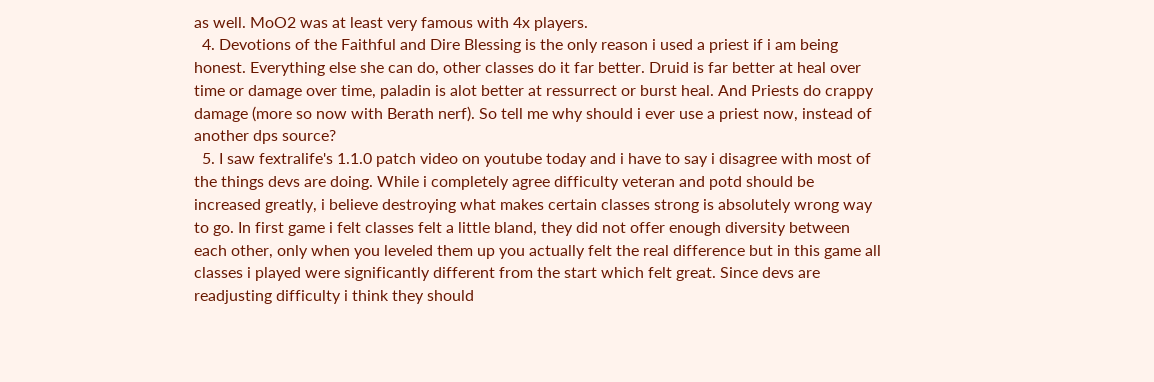as well. MoO2 was at least very famous with 4x players.
  4. Devotions of the Faithful and Dire Blessing is the only reason i used a priest if i am being honest. Everything else she can do, other classes do it far better. Druid is far better at heal over time or damage over time, paladin is alot better at ressurrect or burst heal. And Priests do crappy damage (more so now with Berath nerf). So tell me why should i ever use a priest now, instead of another dps source?
  5. I saw fextralife's 1.1.0 patch video on youtube today and i have to say i disagree with most of the things devs are doing. While i completely agree difficulty veteran and potd should be increased greatly, i believe destroying what makes certain classes strong is absolutely wrong way to go. In first game i felt classes felt a little bland, they did not offer enough diversity between each other, only when you leveled them up you actually felt the real difference but in this game all classes i played were significantly different from the start which felt great. Since devs are readjusting difficulty i think they should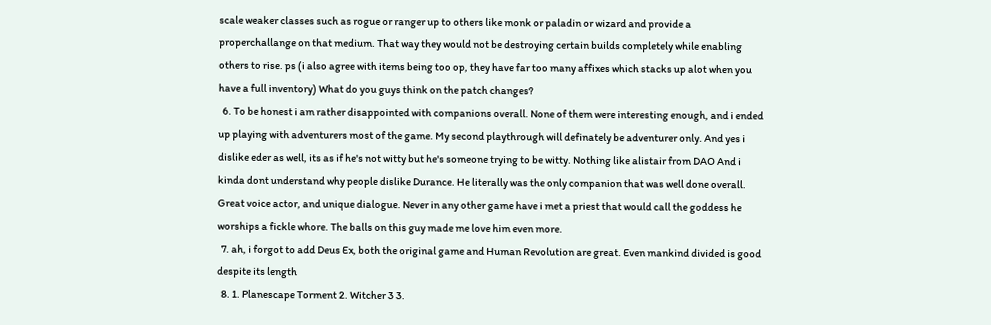scale weaker classes such as rogue or ranger up to others like monk or paladin or wizard and provide a properchallange on that medium. That way they would not be destroying certain builds completely while enabling others to rise. ps (i also agree with items being too op, they have far too many affixes which stacks up alot when you have a full inventory) What do you guys think on the patch changes?
  6. To be honest i am rather disappointed with companions overall. None of them were interesting enough, and i ended up playing with adventurers most of the game. My second playthrough will definately be adventurer only. And yes i dislike eder as well, its as if he's not witty but he's someone trying to be witty. Nothing like alistair from DAO And i kinda dont understand why people dislike Durance. He literally was the only companion that was well done overall. Great voice actor, and unique dialogue. Never in any other game have i met a priest that would call the goddess he worships a fickle whore. The balls on this guy made me love him even more.
  7. ah, i forgot to add Deus Ex, both the original game and Human Revolution are great. Even mankind divided is good despite its length
  8. 1. Planescape Torment 2. Witcher 3 3.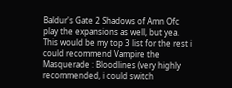Baldur's Gate 2 Shadows of Amn Ofc play the expansions as well, but yea. This would be my top 3 list for the rest i could recommend Vampire the Masquerade : Bloodlines (very highly recommended, i could switch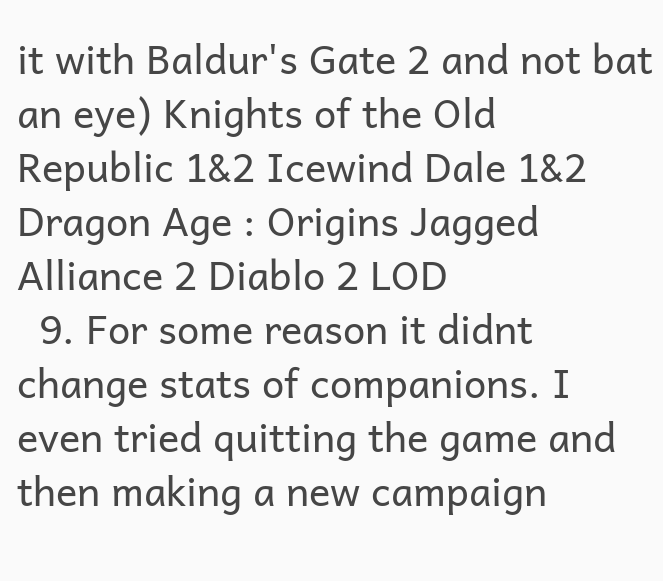it with Baldur's Gate 2 and not bat an eye) Knights of the Old Republic 1&2 Icewind Dale 1&2 Dragon Age : Origins Jagged Alliance 2 Diablo 2 LOD
  9. For some reason it didnt change stats of companions. I even tried quitting the game and then making a new campaign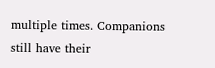multiple times. Companions still have their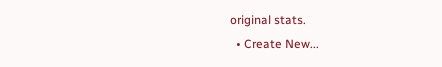original stats.
  • Create New...